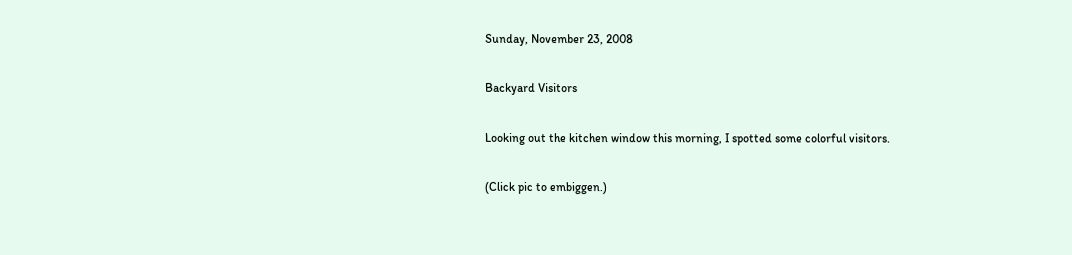Sunday, November 23, 2008

Backyard Visitors

Looking out the kitchen window this morning, I spotted some colorful visitors.

(Click pic to embiggen.)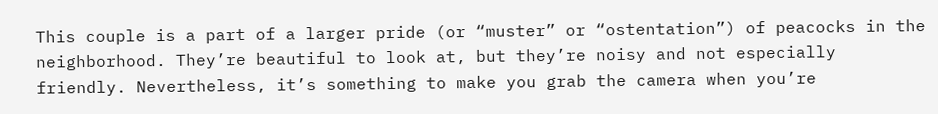This couple is a part of a larger pride (or “muster” or “ostentation”) of peacocks in the neighborhood. They’re beautiful to look at, but they’re noisy and not especially friendly. Nevertheless, it’s something to make you grab the camera when you’re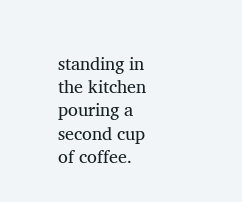standing in the kitchen pouring a second cup of coffee.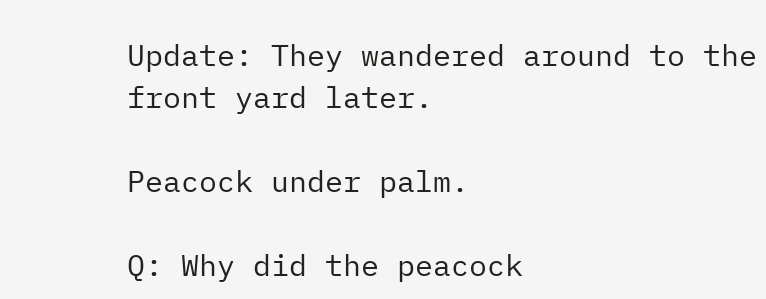Update: They wandered around to the front yard later.

Peacock under palm.

Q: Why did the peacock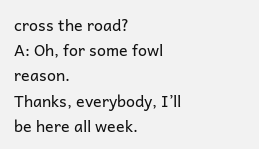cross the road?
A: Oh, for some fowl reason.
Thanks, everybody, I’ll be here all week.